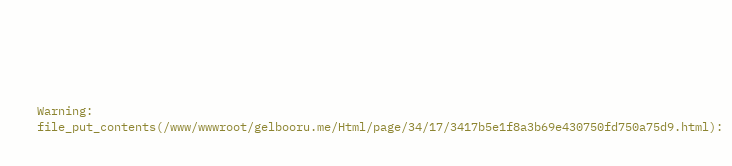Warning: file_put_contents(/www/wwwroot/gelbooru.me/Html/page/34/17/3417b5e1f8a3b69e430750fd750a75d9.html):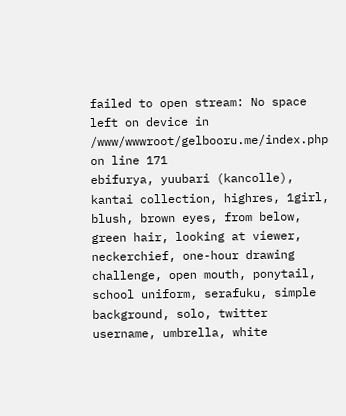failed to open stream: No space left on device in /www/wwwroot/gelbooru.me/index.php on line 171
ebifurya, yuubari (kancolle), kantai collection, highres, 1girl, blush, brown eyes, from below, green hair, looking at viewer, neckerchief, one-hour drawing challenge, open mouth, ponytail, school uniform, serafuku, simple background, solo, twitter username, umbrella, white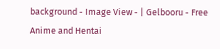background - Image View - | Gelbooru - Free Anime and Hentai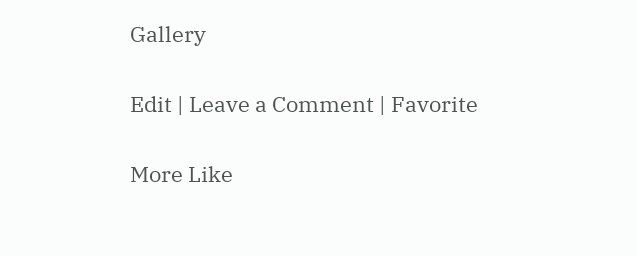Gallery

Edit | Leave a Comment | Favorite

More Like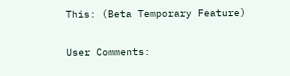This: (Beta Temporary Feature)

User Comments: